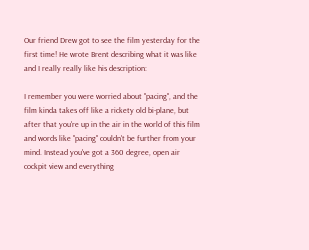Our friend Drew got to see the film yesterday for the first time! He wrote Brent describing what it was like and I really really like his description:

I remember you were worried about "pacing", and the film kinda takes off like a rickety old bi-plane, but after that you're up in the air in the world of this film and words like "pacing" couldn't be further from your mind. Instead you've got a 360 degree, open air cockpit view and everything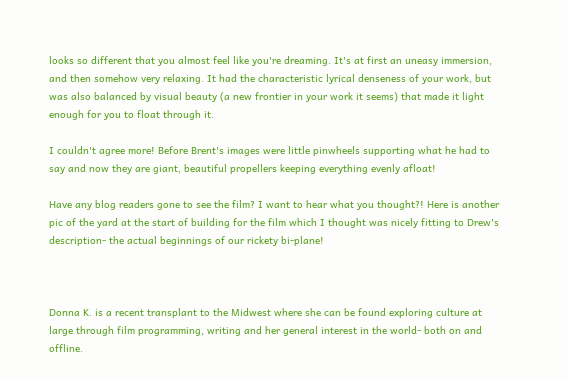looks so different that you almost feel like you're dreaming. It's at first an uneasy immersion, and then somehow very relaxing. It had the characteristic lyrical denseness of your work, but was also balanced by visual beauty (a new frontier in your work it seems) that made it light enough for you to float through it.

I couldn't agree more! Before Brent's images were little pinwheels supporting what he had to say and now they are giant, beautiful propellers keeping everything evenly afloat!

Have any blog readers gone to see the film? I want to hear what you thought?! Here is another pic of the yard at the start of building for the film which I thought was nicely fitting to Drew's description- the actual beginnings of our rickety bi-plane!



Donna K. is a recent transplant to the Midwest where she can be found exploring culture at large through film programming, writing and her general interest in the world- both on and offline.